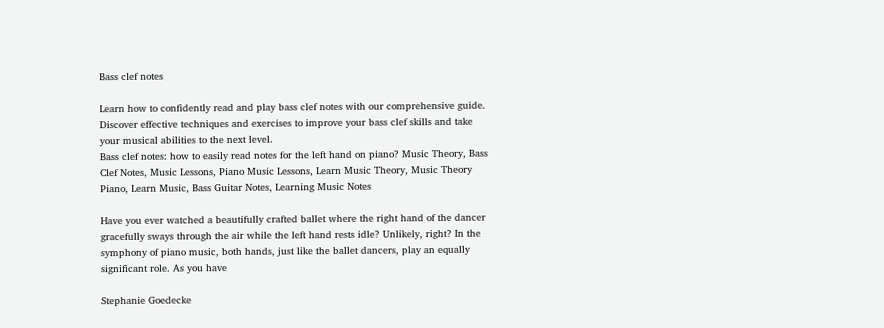Bass clef notes

Learn how to confidently read and play bass clef notes with our comprehensive guide. Discover effective techniques and exercises to improve your bass clef skills and take your musical abilities to the next level.
Bass clef notes: how to easily read notes for the left hand on piano? Music Theory, Bass Clef Notes, Music Lessons, Piano Music Lessons, Learn Music Theory, Music Theory Piano, Learn Music, Bass Guitar Notes, Learning Music Notes

Have you ever watched a beautifully crafted ballet where the right hand of the dancer gracefully sways through the air while the left hand rests idle? Unlikely, right? In the symphony of piano music, both hands, just like the ballet dancers, play an equally significant role. As you have

Stephanie Goedecke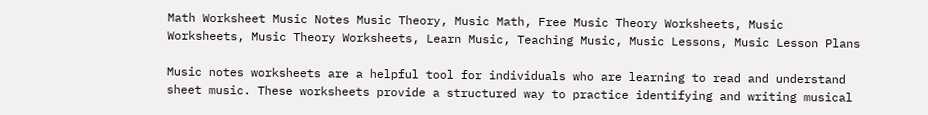Math Worksheet Music Notes Music Theory, Music Math, Free Music Theory Worksheets, Music Worksheets, Music Theory Worksheets, Learn Music, Teaching Music, Music Lessons, Music Lesson Plans

Music notes worksheets are a helpful tool for individuals who are learning to read and understand sheet music. These worksheets provide a structured way to practice identifying and writing musical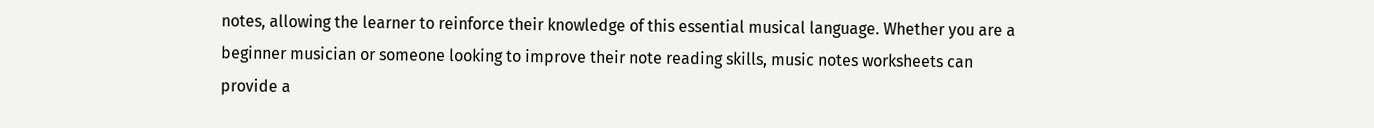notes, allowing the learner to reinforce their knowledge of this essential musical language. Whether you are a beginner musician or someone looking to improve their note reading skills, music notes worksheets can provide a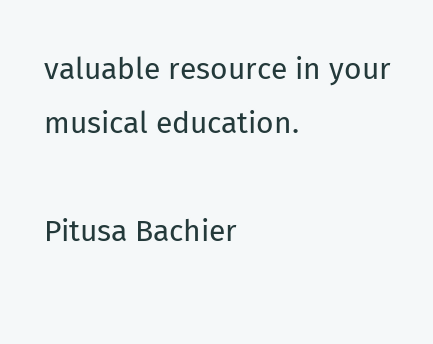valuable resource in your musical education.

Pitusa Bachier